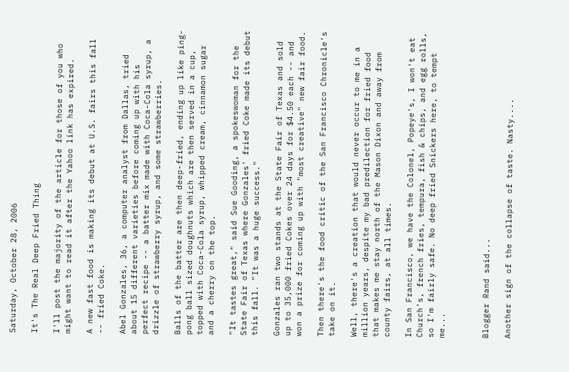Saturday, October 28, 2006

It's The Real Deep Fried Thing

I'll post the majority of the article for those of you who might want to read it after the Yahoo link has expired.

A new fast food is making its debut at U.S. fairs this fall -- fried Coke.

Abel Gonzales, 36, a computer analyst from Dallas, tried about 15 different varieties before coming up with his perfect recipe -- a batter mix made with Coca-Cola syrup, a drizzle of strawberry syrup, and some strawberries.

Balls of the batter are then deep-fried, ending up like ping-pong ball sized doughnuts which are then served in a cup, topped with Coca-Cola syrup, whipped cream, cinnamon sugar and a cherry on the top.

"It tastes great," said Sue Gooding, a spokeswoman for the State Fair of Texas where Gonzales' fried Coke made its debut this fall. "It was a huge success."

Gonzales ran two stands at the State Fair of Texas and sold up to 35,000 fried Cokes over 24 days for $4.50 each -- and won a prize for coming up with "most creative" new fair food.

Then there's the food critic of the San Francisco Chronicle's take on it.

Well, there's a creation that would never occur to me in a million years, despite my bad predilection for fried food that makes me stay north of the Mason Dixon and away from county fairs, at all times.

In San Francisco, we have the Colonel, Popeye's, I won't eat Church's, french fries, tempura, fish & chips, and egg rolls, so I'm fairly safe. No deep fried Snickers here, to tempt me...



Blogger Rand said...

Another sign of the collapse of taste. Nasty....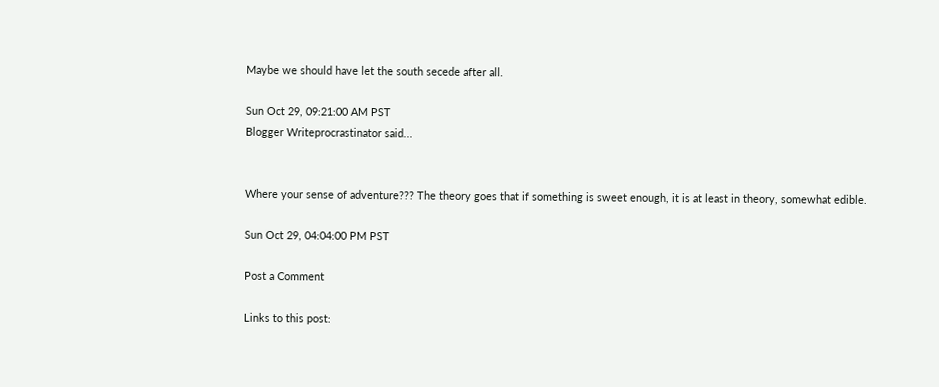Maybe we should have let the south secede after all.

Sun Oct 29, 09:21:00 AM PST
Blogger Writeprocrastinator said...


Where your sense of adventure??? The theory goes that if something is sweet enough, it is at least in theory, somewhat edible.

Sun Oct 29, 04:04:00 PM PST

Post a Comment

Links to this post: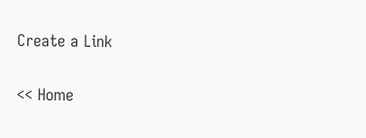Create a Link

<< Home